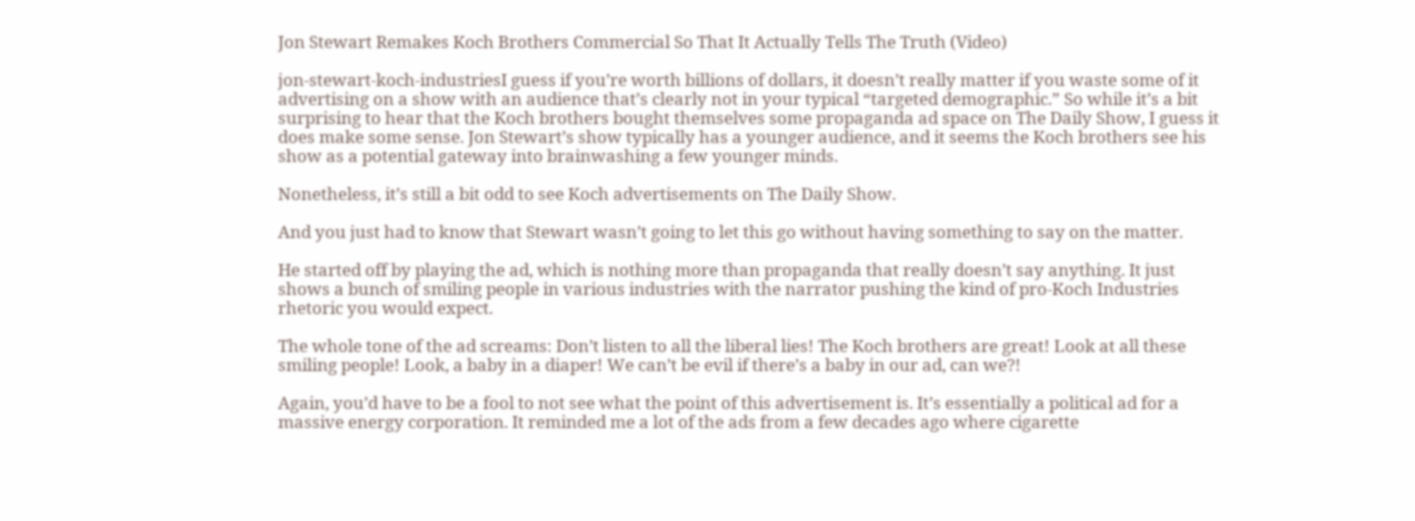Jon Stewart Remakes Koch Brothers Commercial So That It Actually Tells The Truth (Video)

jon-stewart-koch-industriesI guess if you’re worth billions of dollars, it doesn’t really matter if you waste some of it advertising on a show with an audience that’s clearly not in your typical “targeted demographic.” So while it’s a bit surprising to hear that the Koch brothers bought themselves some propaganda ad space on The Daily Show, I guess it does make some sense. Jon Stewart’s show typically has a younger audience, and it seems the Koch brothers see his show as a potential gateway into brainwashing a few younger minds.

Nonetheless, it’s still a bit odd to see Koch advertisements on The Daily Show.

And you just had to know that Stewart wasn’t going to let this go without having something to say on the matter.

He started off by playing the ad, which is nothing more than propaganda that really doesn’t say anything. It just shows a bunch of smiling people in various industries with the narrator pushing the kind of pro-Koch Industries rhetoric you would expect.

The whole tone of the ad screams: Don’t listen to all the liberal lies! The Koch brothers are great! Look at all these smiling people! Look, a baby in a diaper! We can’t be evil if there’s a baby in our ad, can we?!

Again, you’d have to be a fool to not see what the point of this advertisement is. It’s essentially a political ad for a massive energy corporation. It reminded me a lot of the ads from a few decades ago where cigarette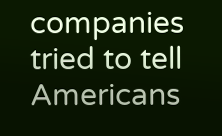companies tried to tell Americans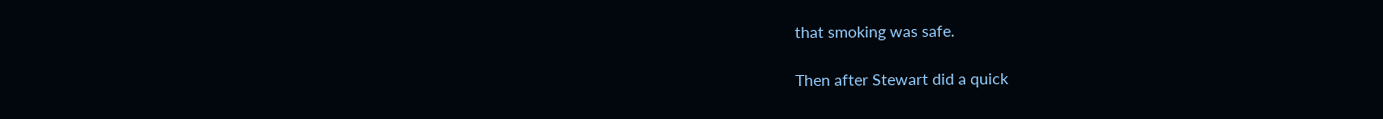that smoking was safe.

Then after Stewart did a quick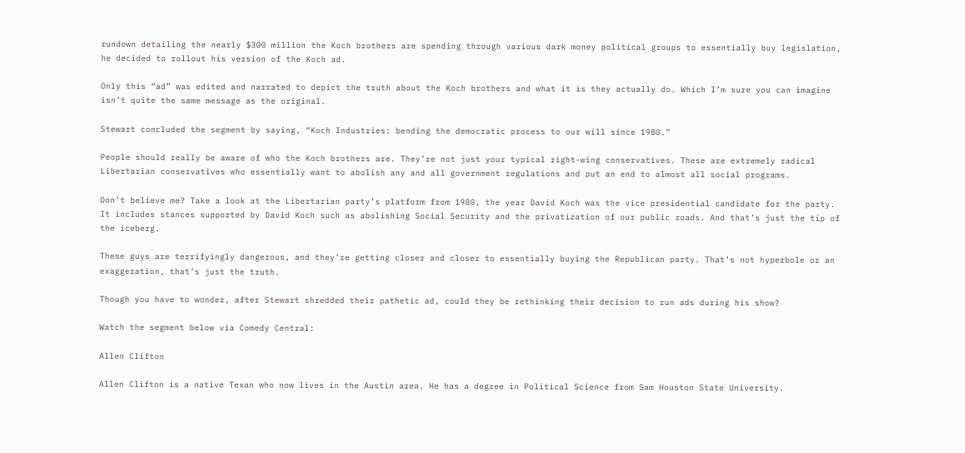rundown detailing the nearly $300 million the Koch brothers are spending through various dark money political groups to essentially buy legislation, he decided to rollout his version of the Koch ad.

Only this “ad” was edited and narrated to depict the truth about the Koch brothers and what it is they actually do. Which I’m sure you can imagine isn’t quite the same message as the original.

Stewart concluded the segment by saying, “Koch Industries: bending the democratic process to our will since 1980.”

People should really be aware of who the Koch brothers are. They’re not just your typical right-wing conservatives. These are extremely radical Libertarian conservatives who essentially want to abolish any and all government regulations and put an end to almost all social programs.

Don’t believe me? Take a look at the Libertarian party’s platform from 1980, the year David Koch was the vice presidential candidate for the party. It includes stances supported by David Koch such as abolishing Social Security and the privatization of our public roads. And that’s just the tip of the iceberg.

These guys are terrifyingly dangerous, and they’re getting closer and closer to essentially buying the Republican party. That’s not hyperbole or an exaggeration, that’s just the truth.

Though you have to wonder, after Stewart shredded their pathetic ad, could they be rethinking their decision to run ads during his show?

Watch the segment below via Comedy Central:

Allen Clifton

Allen Clifton is a native Texan who now lives in the Austin area. He has a degree in Political Science from Sam Houston State University.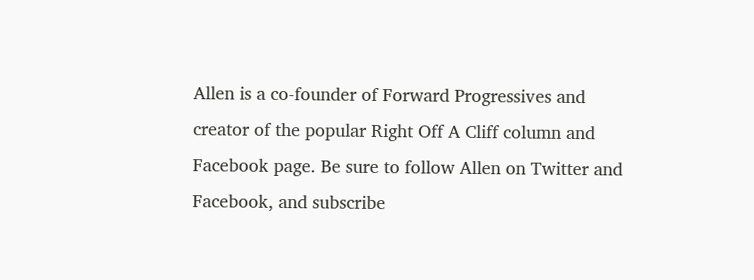Allen is a co-founder of Forward Progressives and creator of the popular Right Off A Cliff column and Facebook page. Be sure to follow Allen on Twitter and Facebook, and subscribe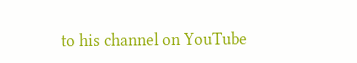to his channel on YouTube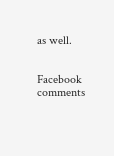as well.


Facebook comments